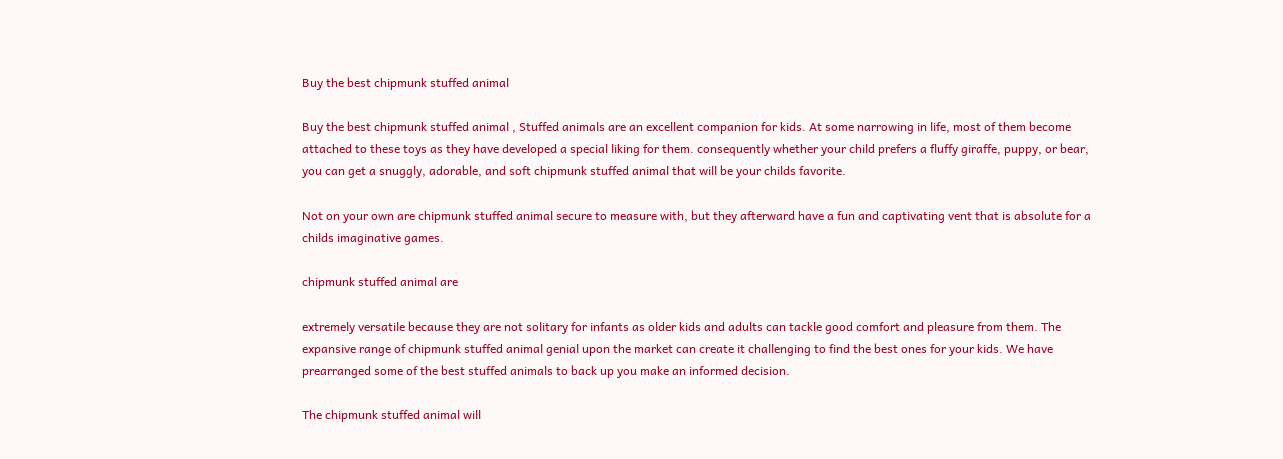Buy the best chipmunk stuffed animal

Buy the best chipmunk stuffed animal , Stuffed animals are an excellent companion for kids. At some narrowing in life, most of them become attached to these toys as they have developed a special liking for them. consequently whether your child prefers a fluffy giraffe, puppy, or bear, you can get a snuggly, adorable, and soft chipmunk stuffed animal that will be your childs favorite.

Not on your own are chipmunk stuffed animal secure to measure with, but they afterward have a fun and captivating vent that is absolute for a childs imaginative games.

chipmunk stuffed animal are

extremely versatile because they are not solitary for infants as older kids and adults can tackle good comfort and pleasure from them. The expansive range of chipmunk stuffed animal genial upon the market can create it challenging to find the best ones for your kids. We have prearranged some of the best stuffed animals to back up you make an informed decision.

The chipmunk stuffed animal will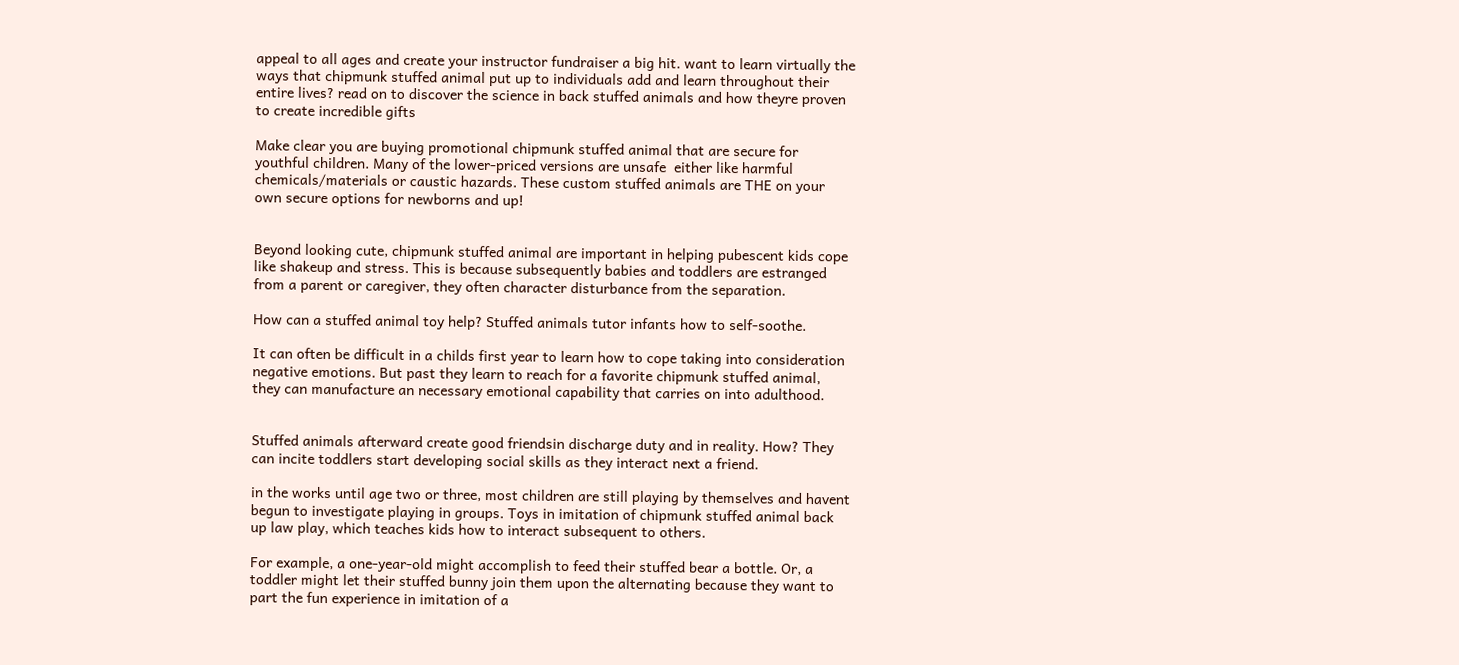appeal to all ages and create your instructor fundraiser a big hit. want to learn virtually the ways that chipmunk stuffed animal put up to individuals add and learn throughout their entire lives? read on to discover the science in back stuffed animals and how theyre proven to create incredible gifts

Make clear you are buying promotional chipmunk stuffed animal that are secure for youthful children. Many of the lower-priced versions are unsafe  either like harmful chemicals/materials or caustic hazards. These custom stuffed animals are THE on your own secure options for newborns and up!


Beyond looking cute, chipmunk stuffed animal are important in helping pubescent kids cope like shakeup and stress. This is because subsequently babies and toddlers are estranged from a parent or caregiver, they often character disturbance from the separation.

How can a stuffed animal toy help? Stuffed animals tutor infants how to self-soothe.

It can often be difficult in a childs first year to learn how to cope taking into consideration negative emotions. But past they learn to reach for a favorite chipmunk stuffed animal, they can manufacture an necessary emotional capability that carries on into adulthood.


Stuffed animals afterward create good friendsin discharge duty and in reality. How? They can incite toddlers start developing social skills as they interact next a friend.

in the works until age two or three, most children are still playing by themselves and havent begun to investigate playing in groups. Toys in imitation of chipmunk stuffed animal back up law play, which teaches kids how to interact subsequent to others.

For example, a one-year-old might accomplish to feed their stuffed bear a bottle. Or, a toddler might let their stuffed bunny join them upon the alternating because they want to part the fun experience in imitation of a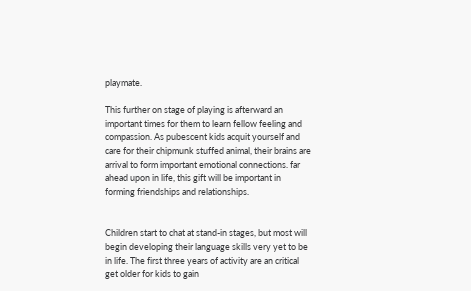playmate.

This further on stage of playing is afterward an important times for them to learn fellow feeling and compassion. As pubescent kids acquit yourself and care for their chipmunk stuffed animal, their brains are arrival to form important emotional connections. far ahead upon in life, this gift will be important in forming friendships and relationships.


Children start to chat at stand-in stages, but most will begin developing their language skills very yet to be in life. The first three years of activity are an critical get older for kids to gain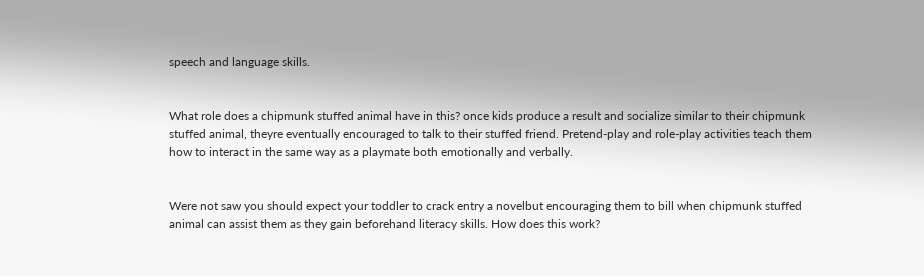speech and language skills.


What role does a chipmunk stuffed animal have in this? once kids produce a result and socialize similar to their chipmunk stuffed animal, theyre eventually encouraged to talk to their stuffed friend. Pretend-play and role-play activities teach them how to interact in the same way as a playmate both emotionally and verbally.


Were not saw you should expect your toddler to crack entry a novelbut encouraging them to bill when chipmunk stuffed animal can assist them as they gain beforehand literacy skills. How does this work?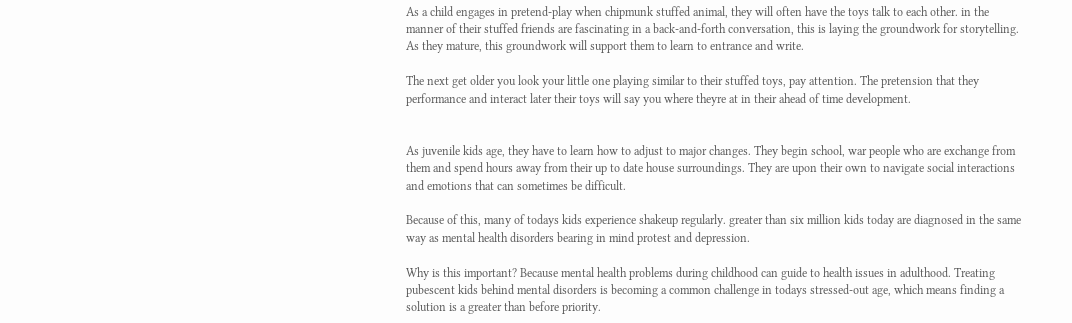As a child engages in pretend-play when chipmunk stuffed animal, they will often have the toys talk to each other. in the manner of their stuffed friends are fascinating in a back-and-forth conversation, this is laying the groundwork for storytelling. As they mature, this groundwork will support them to learn to entrance and write.

The next get older you look your little one playing similar to their stuffed toys, pay attention. The pretension that they performance and interact later their toys will say you where theyre at in their ahead of time development.


As juvenile kids age, they have to learn how to adjust to major changes. They begin school, war people who are exchange from them and spend hours away from their up to date house surroundings. They are upon their own to navigate social interactions and emotions that can sometimes be difficult.

Because of this, many of todays kids experience shakeup regularly. greater than six million kids today are diagnosed in the same way as mental health disorders bearing in mind protest and depression.

Why is this important? Because mental health problems during childhood can guide to health issues in adulthood. Treating pubescent kids behind mental disorders is becoming a common challenge in todays stressed-out age, which means finding a solution is a greater than before priority.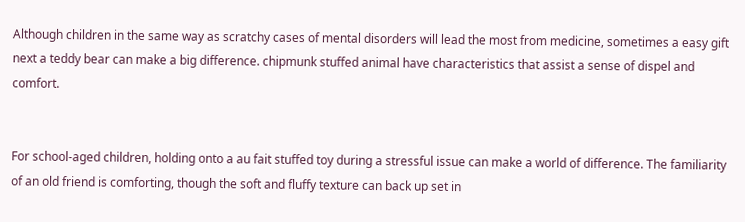Although children in the same way as scratchy cases of mental disorders will lead the most from medicine, sometimes a easy gift next a teddy bear can make a big difference. chipmunk stuffed animal have characteristics that assist a sense of dispel and comfort.


For school-aged children, holding onto a au fait stuffed toy during a stressful issue can make a world of difference. The familiarity of an old friend is comforting, though the soft and fluffy texture can back up set in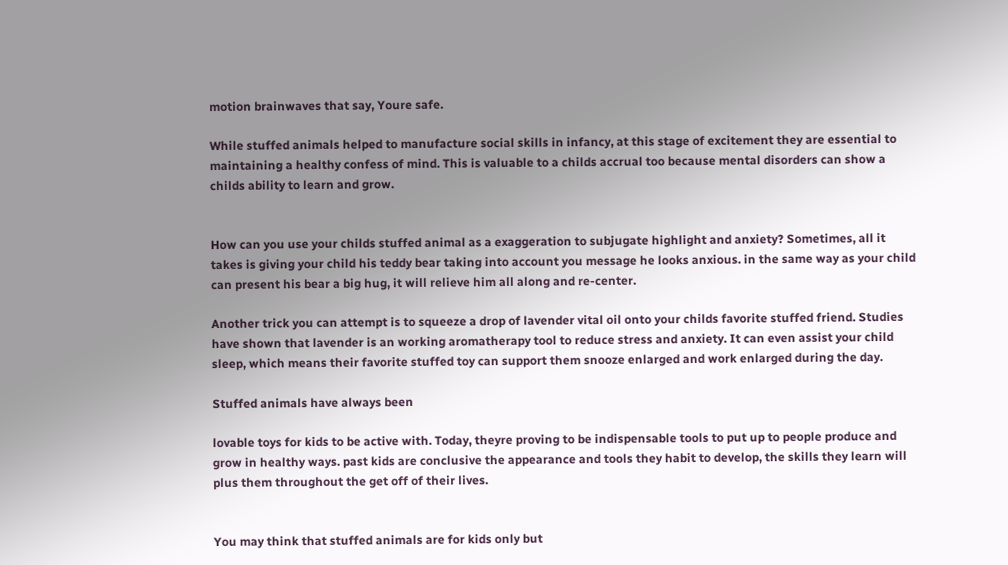motion brainwaves that say, Youre safe.

While stuffed animals helped to manufacture social skills in infancy, at this stage of excitement they are essential to maintaining a healthy confess of mind. This is valuable to a childs accrual too because mental disorders can show a childs ability to learn and grow.


How can you use your childs stuffed animal as a exaggeration to subjugate highlight and anxiety? Sometimes, all it takes is giving your child his teddy bear taking into account you message he looks anxious. in the same way as your child can present his bear a big hug, it will relieve him all along and re-center.

Another trick you can attempt is to squeeze a drop of lavender vital oil onto your childs favorite stuffed friend. Studies have shown that lavender is an working aromatherapy tool to reduce stress and anxiety. It can even assist your child sleep, which means their favorite stuffed toy can support them snooze enlarged and work enlarged during the day.

Stuffed animals have always been

lovable toys for kids to be active with. Today, theyre proving to be indispensable tools to put up to people produce and grow in healthy ways. past kids are conclusive the appearance and tools they habit to develop, the skills they learn will plus them throughout the get off of their lives.


You may think that stuffed animals are for kids only but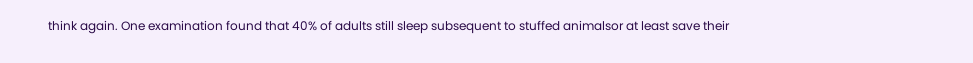think again. One examination found that 40% of adults still sleep subsequent to stuffed animalsor at least save their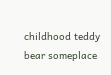childhood teddy bear someplace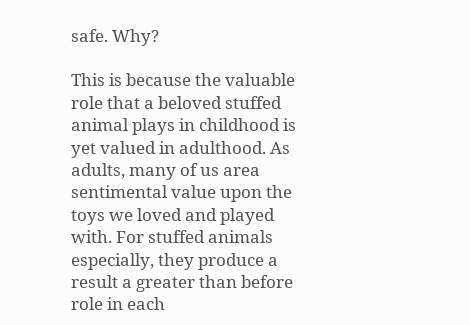safe. Why?

This is because the valuable role that a beloved stuffed animal plays in childhood is yet valued in adulthood. As adults, many of us area sentimental value upon the toys we loved and played with. For stuffed animals especially, they produce a result a greater than before role in each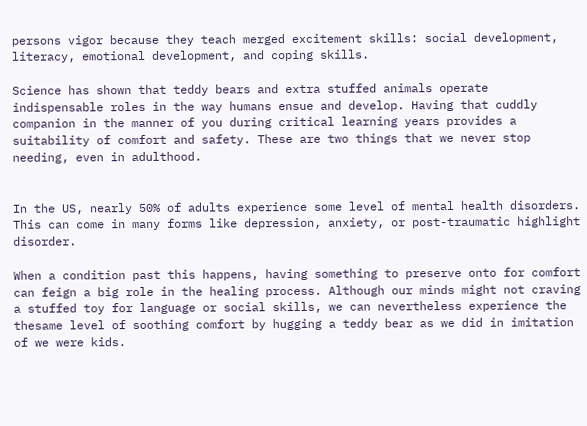persons vigor because they teach merged excitement skills: social development, literacy, emotional development, and coping skills.

Science has shown that teddy bears and extra stuffed animals operate indispensable roles in the way humans ensue and develop. Having that cuddly companion in the manner of you during critical learning years provides a suitability of comfort and safety. These are two things that we never stop needing, even in adulthood.


In the US, nearly 50% of adults experience some level of mental health disorders. This can come in many forms like depression, anxiety, or post-traumatic highlight disorder.

When a condition past this happens, having something to preserve onto for comfort can feign a big role in the healing process. Although our minds might not craving a stuffed toy for language or social skills, we can nevertheless experience the thesame level of soothing comfort by hugging a teddy bear as we did in imitation of we were kids.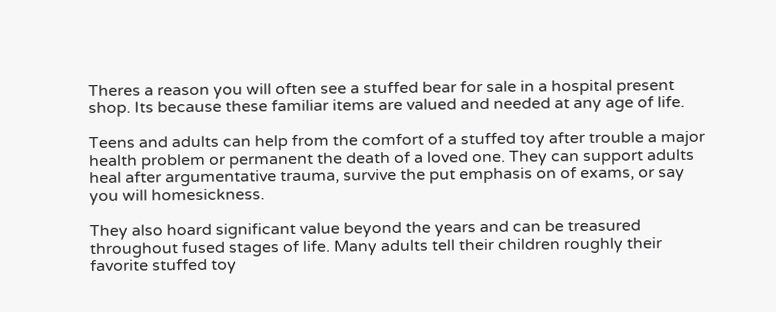Theres a reason you will often see a stuffed bear for sale in a hospital present shop. Its because these familiar items are valued and needed at any age of life.

Teens and adults can help from the comfort of a stuffed toy after trouble a major health problem or permanent the death of a loved one. They can support adults heal after argumentative trauma, survive the put emphasis on of exams, or say you will homesickness.

They also hoard significant value beyond the years and can be treasured throughout fused stages of life. Many adults tell their children roughly their favorite stuffed toy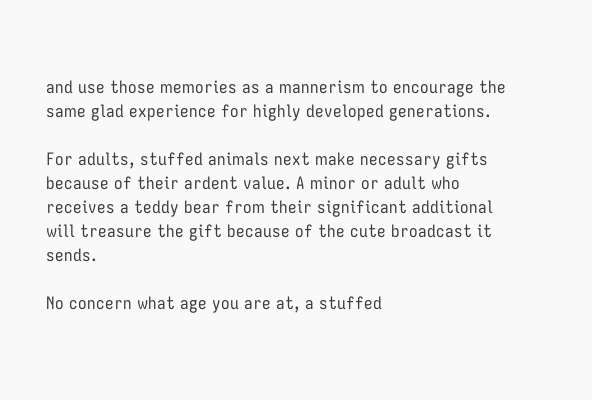and use those memories as a mannerism to encourage the same glad experience for highly developed generations.

For adults, stuffed animals next make necessary gifts because of their ardent value. A minor or adult who receives a teddy bear from their significant additional will treasure the gift because of the cute broadcast it sends.

No concern what age you are at, a stuffed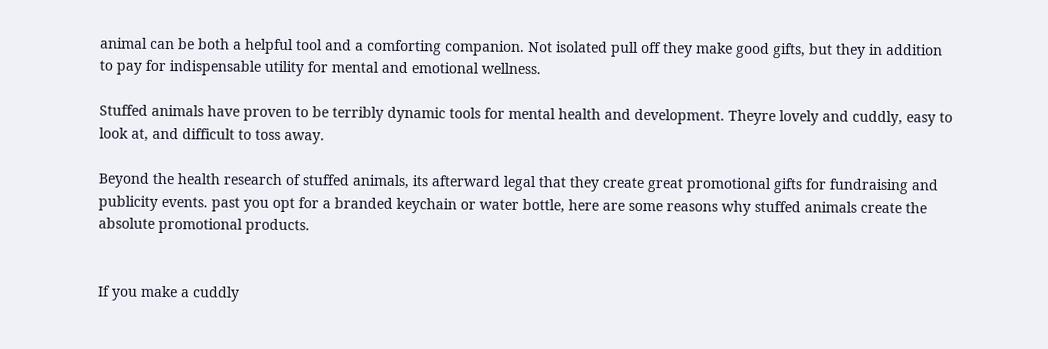animal can be both a helpful tool and a comforting companion. Not isolated pull off they make good gifts, but they in addition to pay for indispensable utility for mental and emotional wellness.

Stuffed animals have proven to be terribly dynamic tools for mental health and development. Theyre lovely and cuddly, easy to look at, and difficult to toss away.

Beyond the health research of stuffed animals, its afterward legal that they create great promotional gifts for fundraising and publicity events. past you opt for a branded keychain or water bottle, here are some reasons why stuffed animals create the absolute promotional products.


If you make a cuddly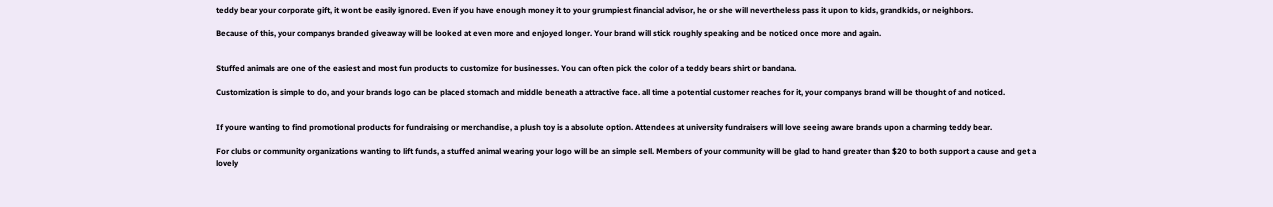teddy bear your corporate gift, it wont be easily ignored. Even if you have enough money it to your grumpiest financial advisor, he or she will nevertheless pass it upon to kids, grandkids, or neighbors.

Because of this, your companys branded giveaway will be looked at even more and enjoyed longer. Your brand will stick roughly speaking and be noticed once more and again.


Stuffed animals are one of the easiest and most fun products to customize for businesses. You can often pick the color of a teddy bears shirt or bandana.

Customization is simple to do, and your brands logo can be placed stomach and middle beneath a attractive face. all time a potential customer reaches for it, your companys brand will be thought of and noticed.


If youre wanting to find promotional products for fundraising or merchandise, a plush toy is a absolute option. Attendees at university fundraisers will love seeing aware brands upon a charming teddy bear.

For clubs or community organizations wanting to lift funds, a stuffed animal wearing your logo will be an simple sell. Members of your community will be glad to hand greater than $20 to both support a cause and get a lovely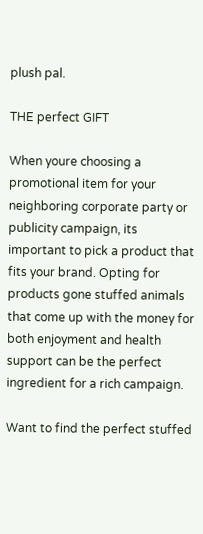plush pal.

THE perfect GIFT

When youre choosing a promotional item for your neighboring corporate party or publicity campaign, its important to pick a product that fits your brand. Opting for products gone stuffed animals that come up with the money for both enjoyment and health support can be the perfect ingredient for a rich campaign.

Want to find the perfect stuffed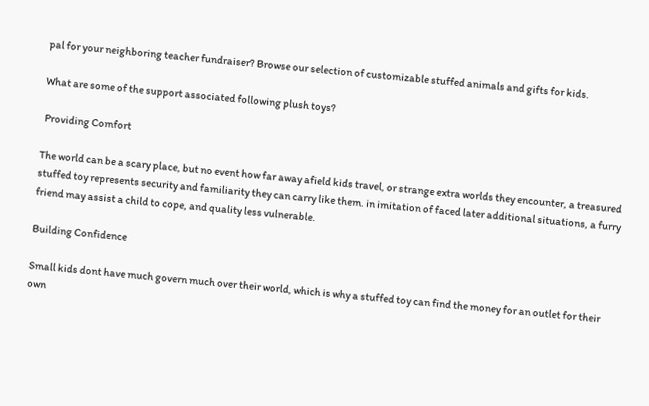pal for your neighboring teacher fundraiser? Browse our selection of customizable stuffed animals and gifts for kids.

What are some of the support associated following plush toys?

 Providing Comfort

The world can be a scary place, but no event how far away afield kids travel, or strange extra worlds they encounter, a treasured stuffed toy represents security and familiarity they can carry like them. in imitation of faced later additional situations, a furry friend may assist a child to cope, and quality less vulnerable.

Building Confidence

Small kids dont have much govern much over their world, which is why a stuffed toy can find the money for an outlet for their own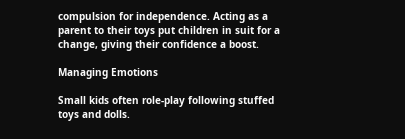compulsion for independence. Acting as a parent to their toys put children in suit for a change, giving their confidence a boost.

Managing Emotions

Small kids often role-play following stuffed toys and dolls.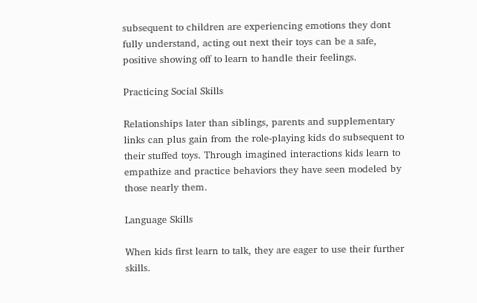subsequent to children are experiencing emotions they dont fully understand, acting out next their toys can be a safe, positive showing off to learn to handle their feelings.

Practicing Social Skills

Relationships later than siblings, parents and supplementary links can plus gain from the role-playing kids do subsequent to their stuffed toys. Through imagined interactions kids learn to empathize and practice behaviors they have seen modeled by those nearly them.

Language Skills

When kids first learn to talk, they are eager to use their further skills.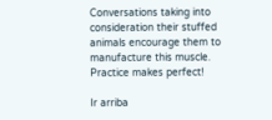Conversations taking into consideration their stuffed animals encourage them to manufacture this muscle. Practice makes perfect!

Ir arriba